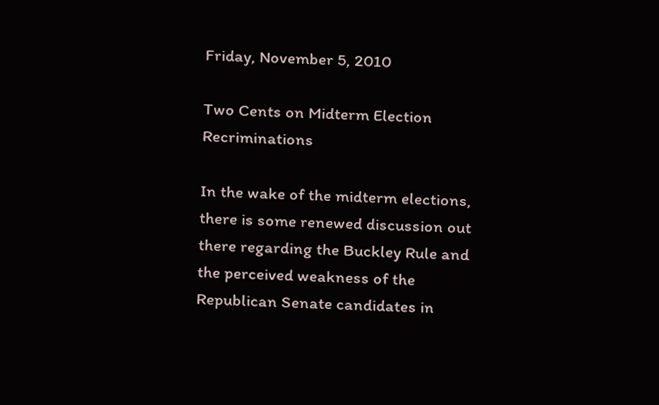Friday, November 5, 2010

Two Cents on Midterm Election Recriminations

In the wake of the midterm elections, there is some renewed discussion out there regarding the Buckley Rule and the perceived weakness of the Republican Senate candidates in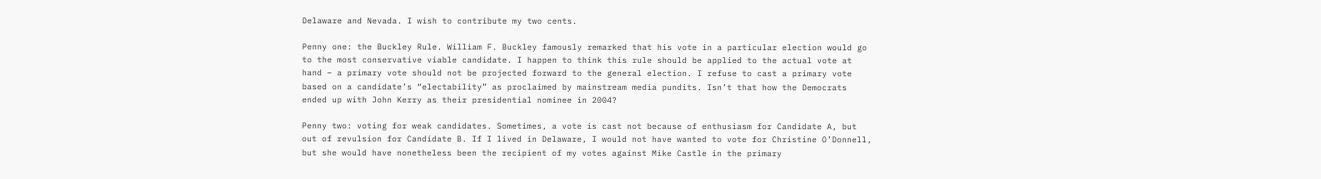Delaware and Nevada. I wish to contribute my two cents.

Penny one: the Buckley Rule. William F. Buckley famously remarked that his vote in a particular election would go to the most conservative viable candidate. I happen to think this rule should be applied to the actual vote at hand – a primary vote should not be projected forward to the general election. I refuse to cast a primary vote based on a candidate’s “electability” as proclaimed by mainstream media pundits. Isn’t that how the Democrats ended up with John Kerry as their presidential nominee in 2004?

Penny two: voting for weak candidates. Sometimes, a vote is cast not because of enthusiasm for Candidate A, but out of revulsion for Candidate B. If I lived in Delaware, I would not have wanted to vote for Christine O’Donnell, but she would have nonetheless been the recipient of my votes against Mike Castle in the primary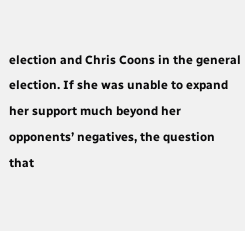election and Chris Coons in the general election. If she was unable to expand her support much beyond her opponents’ negatives, the question that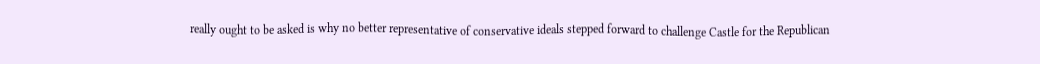really ought to be asked is why no better representative of conservative ideals stepped forward to challenge Castle for the Republican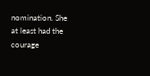nomination. She at least had the courage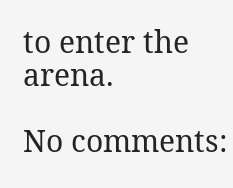to enter the arena.

No comments: